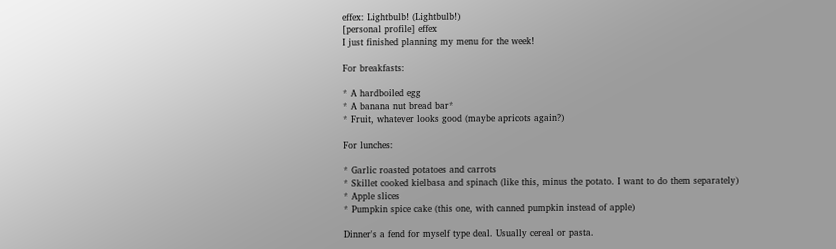effex: Lightbulb! (Lightbulb!)
[personal profile] effex
I just finished planning my menu for the week!

For breakfasts:

* A hardboiled egg
* A banana nut bread bar*
* Fruit, whatever looks good (maybe apricots again?)

For lunches:

* Garlic roasted potatoes and carrots
* Skillet cooked kielbasa and spinach (like this, minus the potato. I want to do them separately)
* Apple slices
* Pumpkin spice cake (this one, with canned pumpkin instead of apple)

Dinner's a fend for myself type deal. Usually cereal or pasta.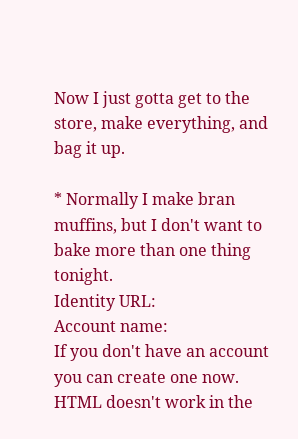Now I just gotta get to the store, make everything, and bag it up.

* Normally I make bran muffins, but I don't want to bake more than one thing tonight.
Identity URL:
Account name:
If you don't have an account you can create one now.
HTML doesn't work in the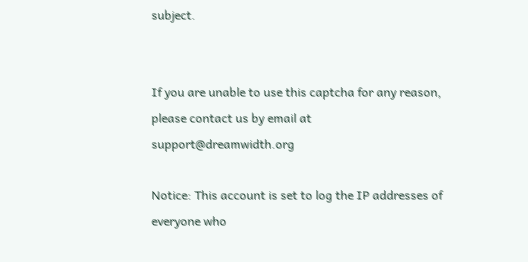subject.


If you are unable to use this captcha for any reason, please contact us by email at support@dreamwidth.org

Notice: This account is set to log the IP addresses of everyone who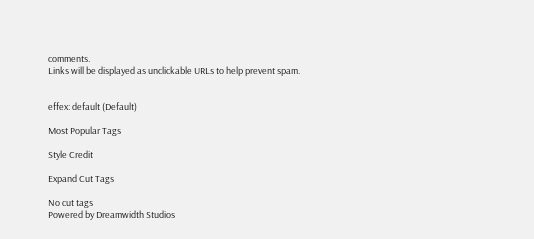comments.
Links will be displayed as unclickable URLs to help prevent spam.


effex: default (Default)

Most Popular Tags

Style Credit

Expand Cut Tags

No cut tags
Powered by Dreamwidth Studios